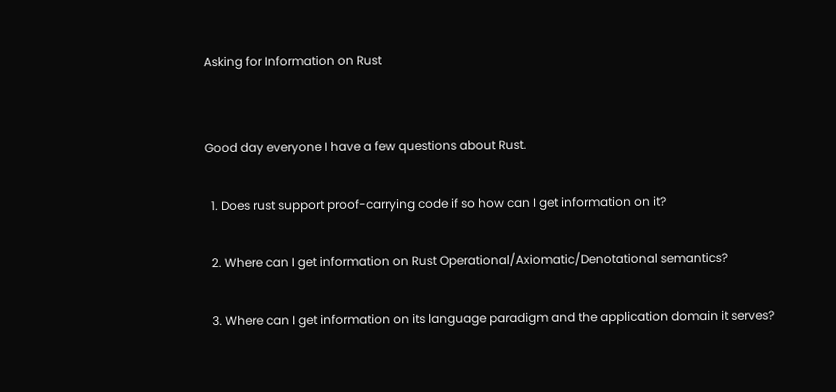Asking for Information on Rust


Good day everyone I have a few questions about Rust.

  1. Does rust support proof-carrying code if so how can I get information on it?

  2. Where can I get information on Rust Operational/Axiomatic/Denotational semantics?

  3. Where can I get information on its language paradigm and the application domain it serves?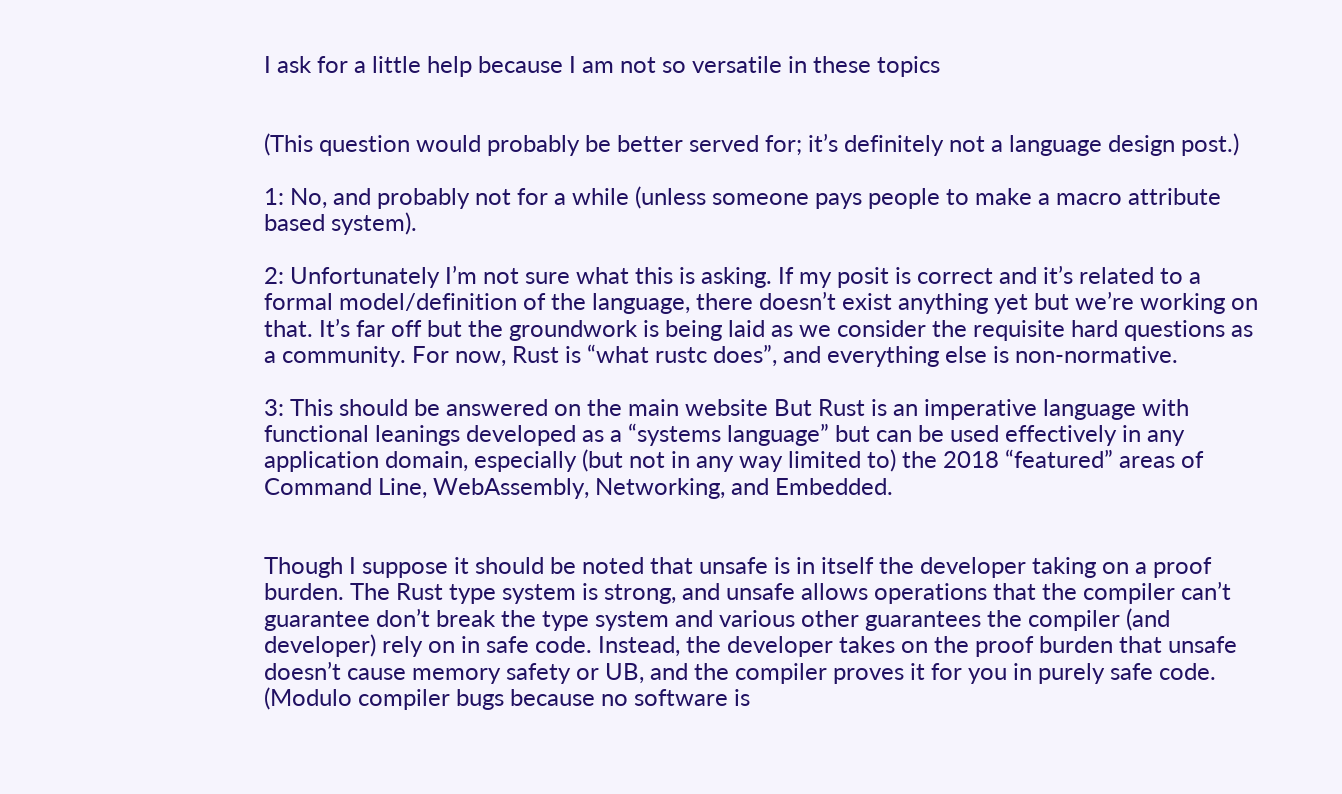I ask for a little help because I am not so versatile in these topics


(This question would probably be better served for; it’s definitely not a language design post.)

1: No, and probably not for a while (unless someone pays people to make a macro attribute based system).

2: Unfortunately I’m not sure what this is asking. If my posit is correct and it’s related to a formal model/definition of the language, there doesn’t exist anything yet but we’re working on that. It’s far off but the groundwork is being laid as we consider the requisite hard questions as a community. For now, Rust is “what rustc does”, and everything else is non-normative.

3: This should be answered on the main website But Rust is an imperative language with functional leanings developed as a “systems language” but can be used effectively in any application domain, especially (but not in any way limited to) the 2018 “featured” areas of Command Line, WebAssembly, Networking, and Embedded.


Though I suppose it should be noted that unsafe is in itself the developer taking on a proof burden. The Rust type system is strong, and unsafe allows operations that the compiler can’t guarantee don’t break the type system and various other guarantees the compiler (and developer) rely on in safe code. Instead, the developer takes on the proof burden that unsafe doesn’t cause memory safety or UB, and the compiler proves it for you in purely safe code. (Modulo compiler bugs because no software is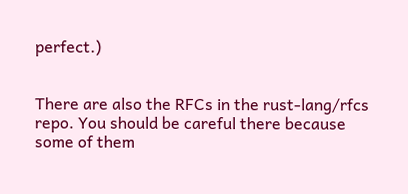perfect.)


There are also the RFCs in the rust-lang/rfcs repo. You should be careful there because some of them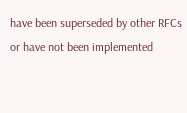have been superseded by other RFCs or have not been implemented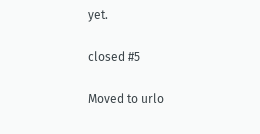yet.

closed #5

Moved to urlo